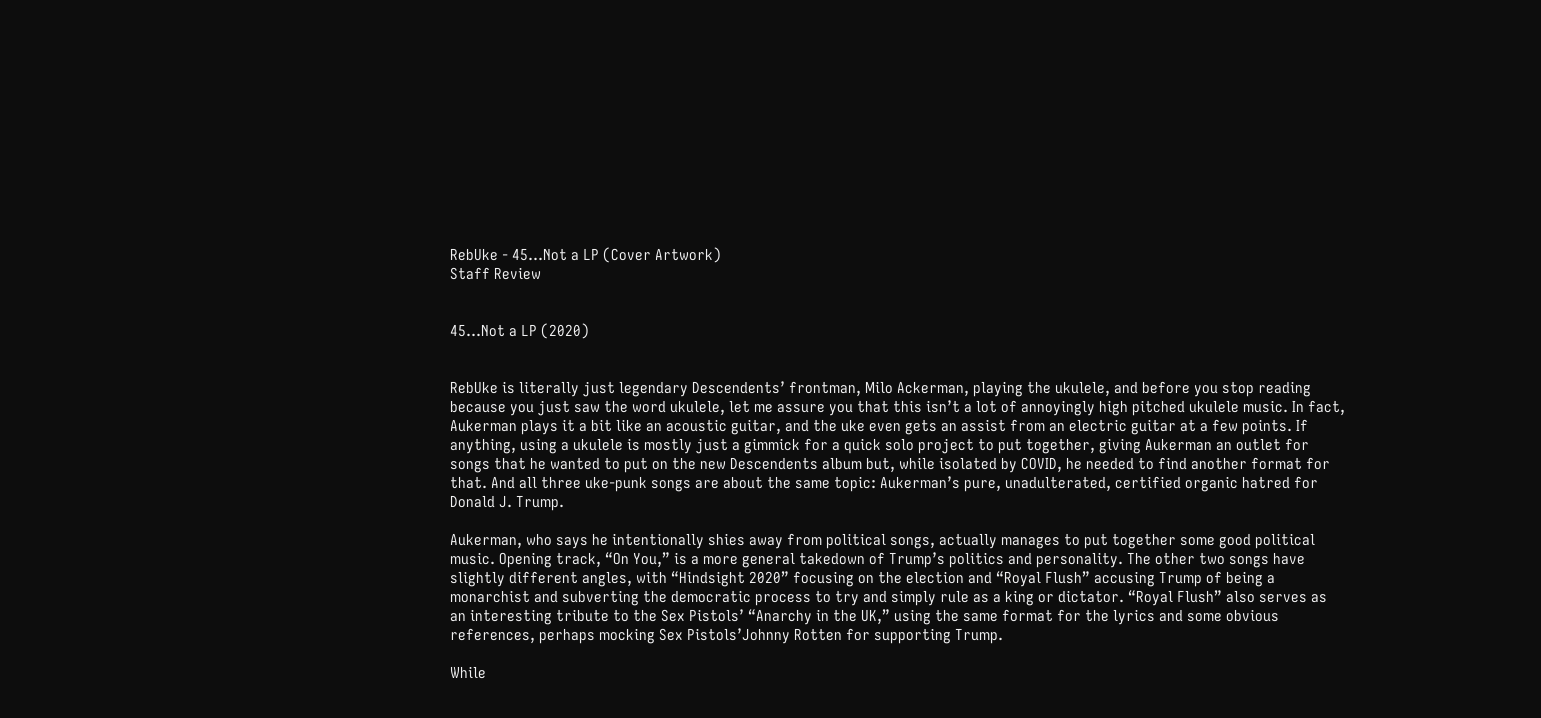RebUke - 45...Not a LP (Cover Artwork)
Staff Review


45...Not a LP (2020)


RebUke is literally just legendary Descendents’ frontman, Milo Ackerman, playing the ukulele, and before you stop reading because you just saw the word ukulele, let me assure you that this isn’t a lot of annoyingly high pitched ukulele music. In fact, Aukerman plays it a bit like an acoustic guitar, and the uke even gets an assist from an electric guitar at a few points. If anything, using a ukulele is mostly just a gimmick for a quick solo project to put together, giving Aukerman an outlet for songs that he wanted to put on the new Descendents album but, while isolated by COVID, he needed to find another format for that. And all three uke-punk songs are about the same topic: Aukerman’s pure, unadulterated, certified organic hatred for Donald J. Trump.

Aukerman, who says he intentionally shies away from political songs, actually manages to put together some good political music. Opening track, “On You,” is a more general takedown of Trump’s politics and personality. The other two songs have slightly different angles, with “Hindsight 2020” focusing on the election and “Royal Flush” accusing Trump of being a monarchist and subverting the democratic process to try and simply rule as a king or dictator. “Royal Flush” also serves as an interesting tribute to the Sex Pistols’ “Anarchy in the UK,” using the same format for the lyrics and some obvious references, perhaps mocking Sex Pistols’Johnny Rotten for supporting Trump.

While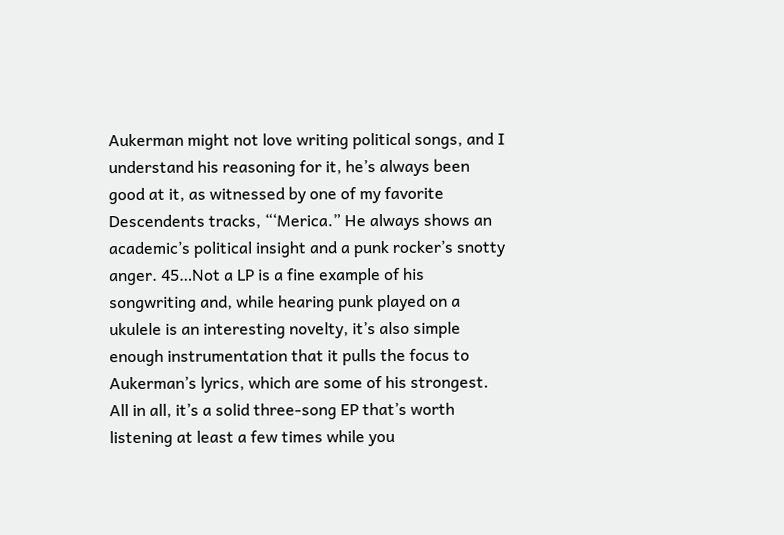Aukerman might not love writing political songs, and I understand his reasoning for it, he’s always been good at it, as witnessed by one of my favorite Descendents tracks, “‘Merica.” He always shows an academic’s political insight and a punk rocker’s snotty anger. 45…Not a LP is a fine example of his songwriting and, while hearing punk played on a ukulele is an interesting novelty, it’s also simple enough instrumentation that it pulls the focus to Aukerman’s lyrics, which are some of his strongest. All in all, it’s a solid three-song EP that’s worth listening at least a few times while you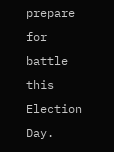prepare for battle this Election Day.